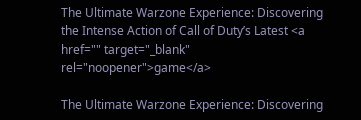The Ultimate Warzone Experience: Discovering the Intense Action of Call of Duty’s Latest <a href="" target="_blank" rel="noopener">game</a>

The Ultimate Warzone Experience: Discovering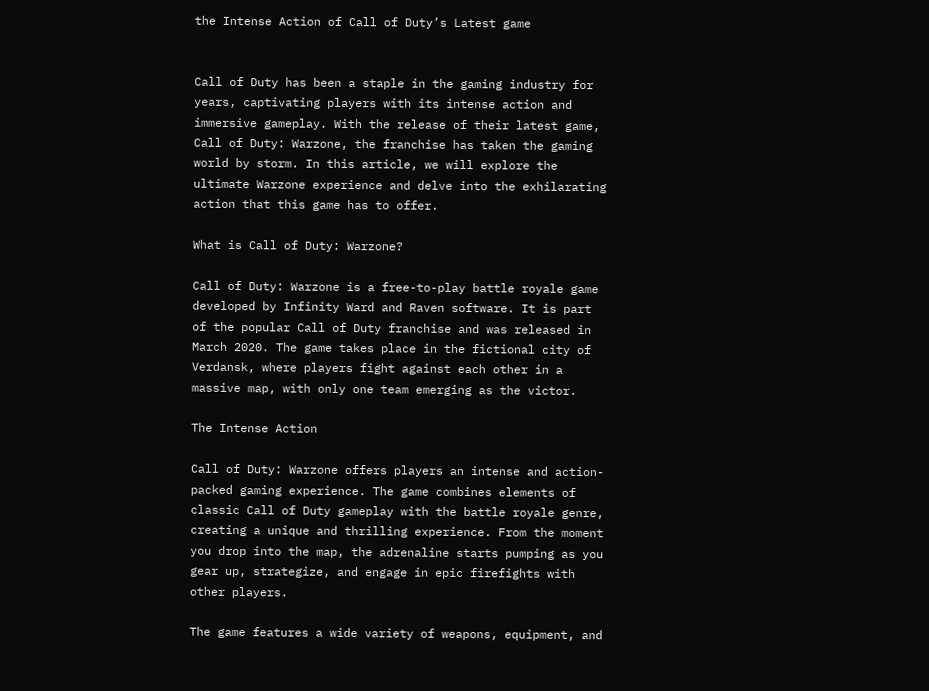the Intense Action of Call of Duty’s Latest game


Call of Duty has been a staple in the gaming industry for years, captivating players with its intense action and immersive gameplay. With the release of their latest game, Call of Duty: Warzone, the franchise has taken the gaming world by storm. In this article, we will explore the ultimate Warzone experience and delve into the exhilarating action that this game has to offer.

What is Call of Duty: Warzone?

Call of Duty: Warzone is a free-to-play battle royale game developed by Infinity Ward and Raven software. It is part of the popular Call of Duty franchise and was released in March 2020. The game takes place in the fictional city of Verdansk, where players fight against each other in a massive map, with only one team emerging as the victor.

The Intense Action

Call of Duty: Warzone offers players an intense and action-packed gaming experience. The game combines elements of classic Call of Duty gameplay with the battle royale genre, creating a unique and thrilling experience. From the moment you drop into the map, the adrenaline starts pumping as you gear up, strategize, and engage in epic firefights with other players.

The game features a wide variety of weapons, equipment, and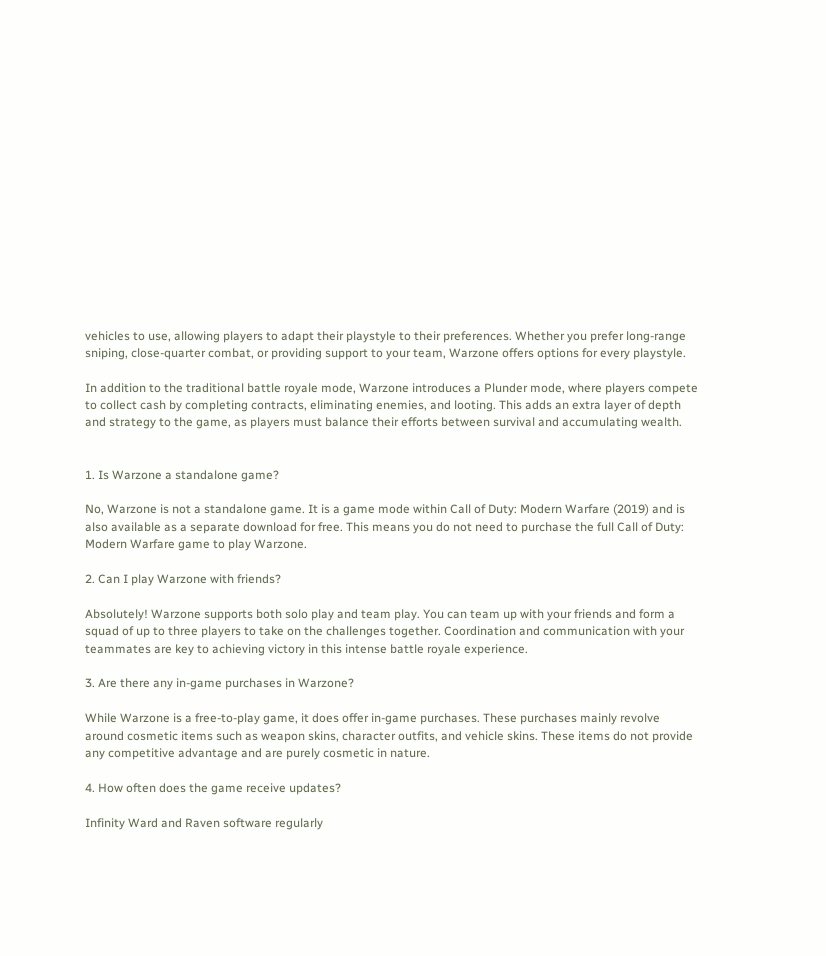vehicles to use, allowing players to adapt their playstyle to their preferences. Whether you prefer long-range sniping, close-quarter combat, or providing support to your team, Warzone offers options for every playstyle.

In addition to the traditional battle royale mode, Warzone introduces a Plunder mode, where players compete to collect cash by completing contracts, eliminating enemies, and looting. This adds an extra layer of depth and strategy to the game, as players must balance their efforts between survival and accumulating wealth.


1. Is Warzone a standalone game?

No, Warzone is not a standalone game. It is a game mode within Call of Duty: Modern Warfare (2019) and is also available as a separate download for free. This means you do not need to purchase the full Call of Duty: Modern Warfare game to play Warzone.

2. Can I play Warzone with friends?

Absolutely! Warzone supports both solo play and team play. You can team up with your friends and form a squad of up to three players to take on the challenges together. Coordination and communication with your teammates are key to achieving victory in this intense battle royale experience.

3. Are there any in-game purchases in Warzone?

While Warzone is a free-to-play game, it does offer in-game purchases. These purchases mainly revolve around cosmetic items such as weapon skins, character outfits, and vehicle skins. These items do not provide any competitive advantage and are purely cosmetic in nature.

4. How often does the game receive updates?

Infinity Ward and Raven software regularly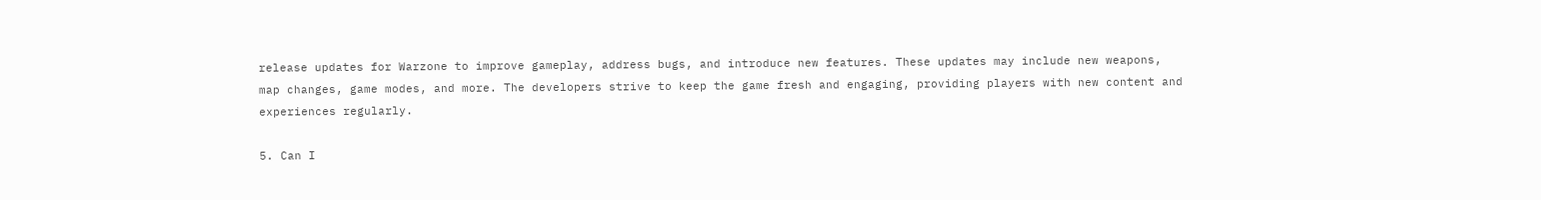release updates for Warzone to improve gameplay, address bugs, and introduce new features. These updates may include new weapons, map changes, game modes, and more. The developers strive to keep the game fresh and engaging, providing players with new content and experiences regularly.

5. Can I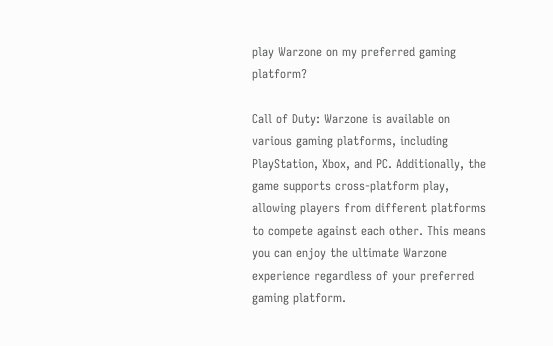play Warzone on my preferred gaming platform?

Call of Duty: Warzone is available on various gaming platforms, including PlayStation, Xbox, and PC. Additionally, the game supports cross-platform play, allowing players from different platforms to compete against each other. This means you can enjoy the ultimate Warzone experience regardless of your preferred gaming platform.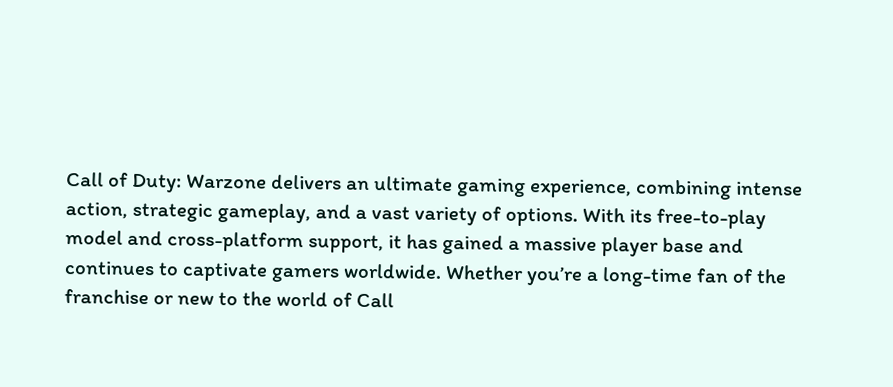Call of Duty: Warzone delivers an ultimate gaming experience, combining intense action, strategic gameplay, and a vast variety of options. With its free-to-play model and cross-platform support, it has gained a massive player base and continues to captivate gamers worldwide. Whether you’re a long-time fan of the franchise or new to the world of Call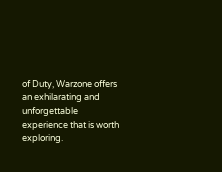of Duty, Warzone offers an exhilarating and unforgettable experience that is worth exploring.